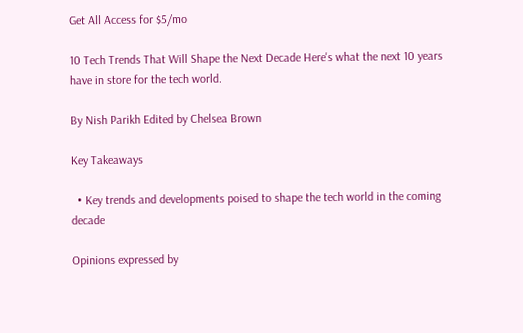Get All Access for $5/mo

10 Tech Trends That Will Shape the Next Decade Here's what the next 10 years have in store for the tech world.

By Nish Parikh Edited by Chelsea Brown

Key Takeaways

  • Key trends and developments poised to shape the tech world in the coming decade

Opinions expressed by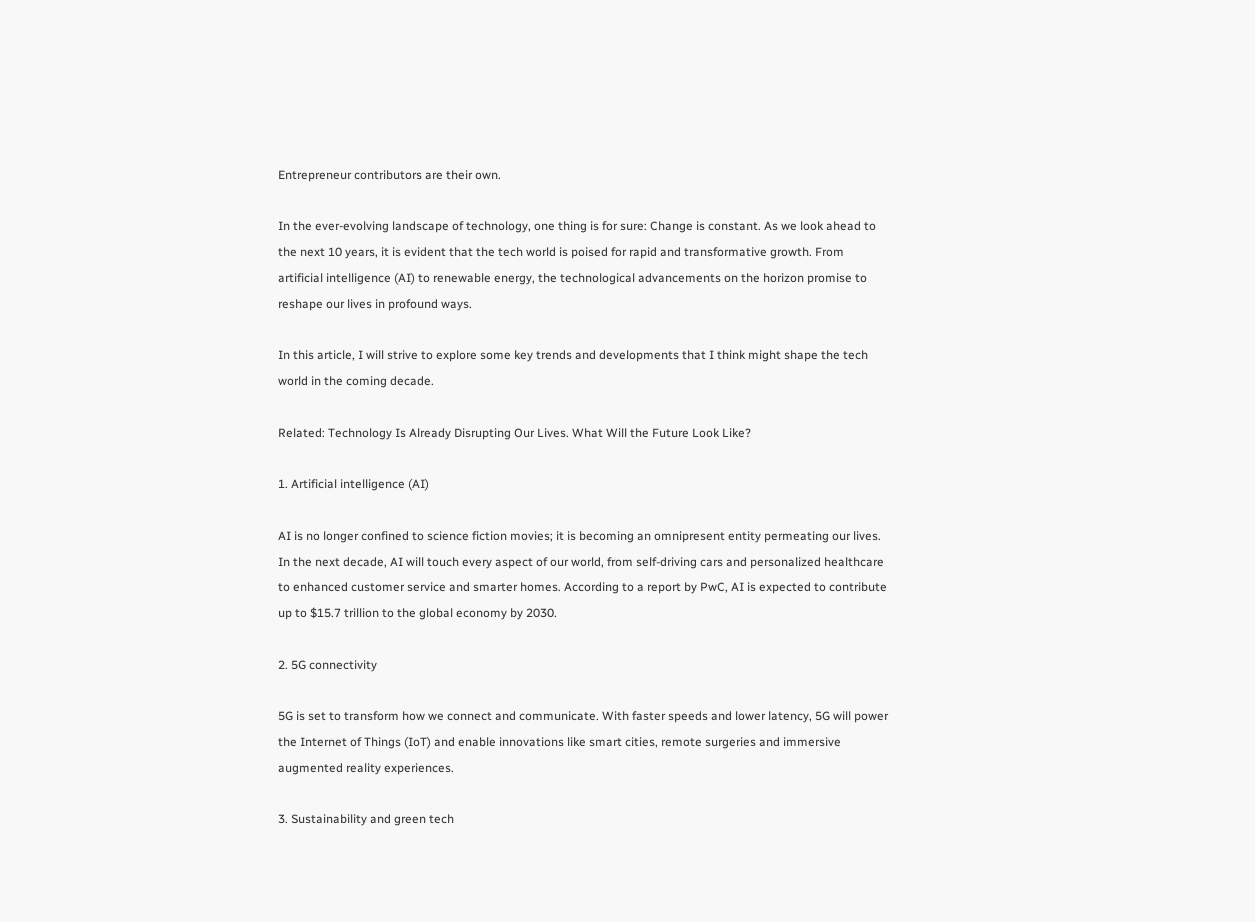Entrepreneur contributors are their own.

In the ever-evolving landscape of technology, one thing is for sure: Change is constant. As we look ahead to the next 10 years, it is evident that the tech world is poised for rapid and transformative growth. From artificial intelligence (AI) to renewable energy, the technological advancements on the horizon promise to reshape our lives in profound ways.

In this article, I will strive to explore some key trends and developments that I think might shape the tech world in the coming decade.

Related: Technology Is Already Disrupting Our Lives. What Will the Future Look Like?

1. Artificial intelligence (AI)

AI is no longer confined to science fiction movies; it is becoming an omnipresent entity permeating our lives. In the next decade, AI will touch every aspect of our world, from self-driving cars and personalized healthcare to enhanced customer service and smarter homes. According to a report by PwC, AI is expected to contribute up to $15.7 trillion to the global economy by 2030.

2. 5G connectivity

5G is set to transform how we connect and communicate. With faster speeds and lower latency, 5G will power the Internet of Things (IoT) and enable innovations like smart cities, remote surgeries and immersive augmented reality experiences.

3. Sustainability and green tech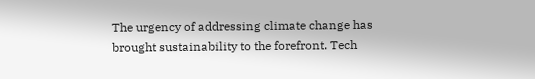The urgency of addressing climate change has brought sustainability to the forefront. Tech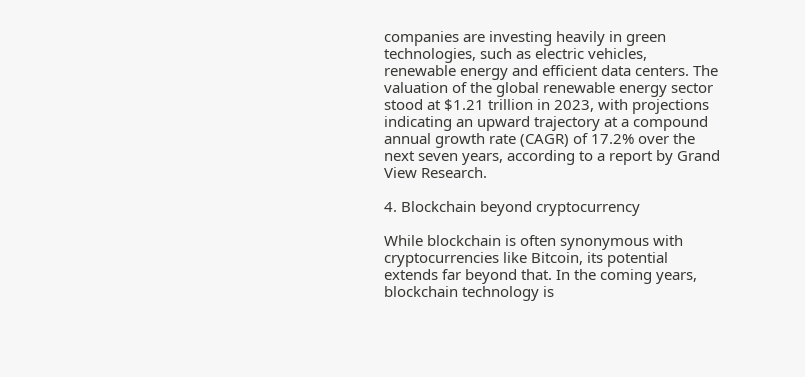companies are investing heavily in green technologies, such as electric vehicles, renewable energy and efficient data centers. The valuation of the global renewable energy sector stood at $1.21 trillion in 2023, with projections indicating an upward trajectory at a compound annual growth rate (CAGR) of 17.2% over the next seven years, according to a report by Grand View Research.

4. Blockchain beyond cryptocurrency

While blockchain is often synonymous with cryptocurrencies like Bitcoin, its potential extends far beyond that. In the coming years, blockchain technology is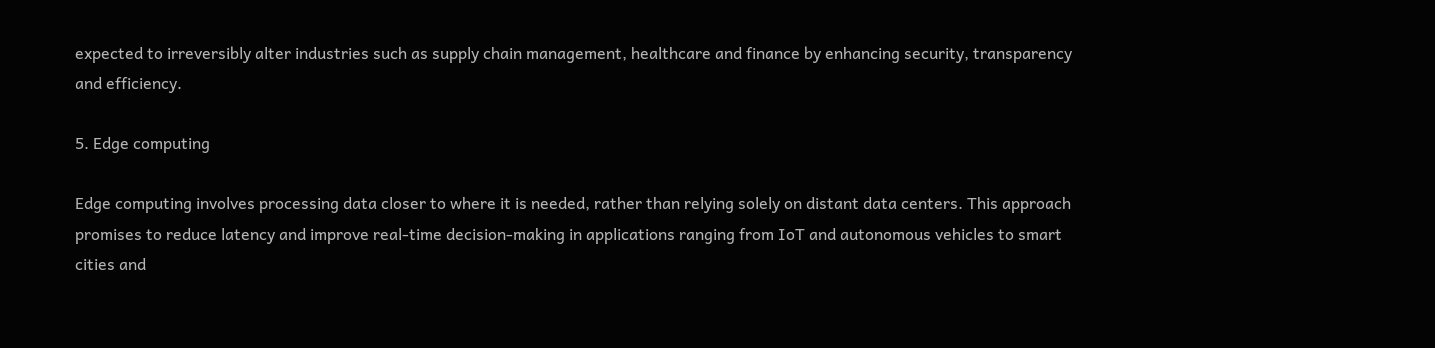expected to irreversibly alter industries such as supply chain management, healthcare and finance by enhancing security, transparency and efficiency.

5. Edge computing

Edge computing involves processing data closer to where it is needed, rather than relying solely on distant data centers. This approach promises to reduce latency and improve real-time decision-making in applications ranging from IoT and autonomous vehicles to smart cities and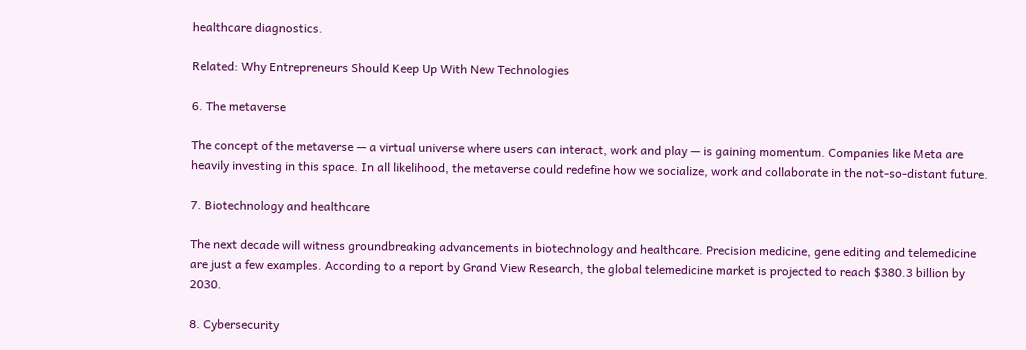healthcare diagnostics.

Related: Why Entrepreneurs Should Keep Up With New Technologies

6. The metaverse

The concept of the metaverse — a virtual universe where users can interact, work and play — is gaining momentum. Companies like Meta are heavily investing in this space. In all likelihood, the metaverse could redefine how we socialize, work and collaborate in the not-so-distant future.

7. Biotechnology and healthcare

The next decade will witness groundbreaking advancements in biotechnology and healthcare. Precision medicine, gene editing and telemedicine are just a few examples. According to a report by Grand View Research, the global telemedicine market is projected to reach $380.3 billion by 2030.

8. Cybersecurity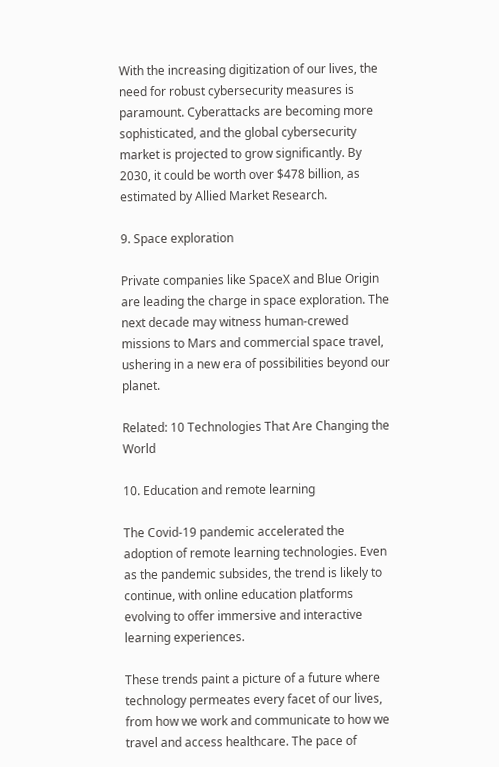With the increasing digitization of our lives, the need for robust cybersecurity measures is paramount. Cyberattacks are becoming more sophisticated, and the global cybersecurity market is projected to grow significantly. By 2030, it could be worth over $478 billion, as estimated by Allied Market Research.

9. Space exploration

Private companies like SpaceX and Blue Origin are leading the charge in space exploration. The next decade may witness human-crewed missions to Mars and commercial space travel, ushering in a new era of possibilities beyond our planet.

Related: 10 Technologies That Are Changing the World

10. Education and remote learning

The Covid-19 pandemic accelerated the adoption of remote learning technologies. Even as the pandemic subsides, the trend is likely to continue, with online education platforms evolving to offer immersive and interactive learning experiences.

These trends paint a picture of a future where technology permeates every facet of our lives, from how we work and communicate to how we travel and access healthcare. The pace of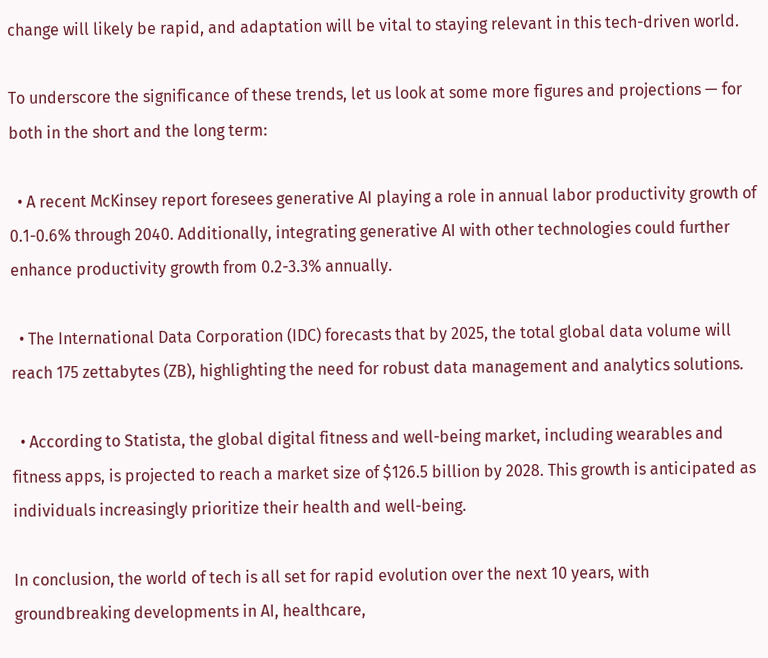change will likely be rapid, and adaptation will be vital to staying relevant in this tech-driven world.

To underscore the significance of these trends, let us look at some more figures and projections — for both in the short and the long term:

  • A recent McKinsey report foresees generative AI playing a role in annual labor productivity growth of 0.1-0.6% through 2040. Additionally, integrating generative AI with other technologies could further enhance productivity growth from 0.2-3.3% annually.

  • The International Data Corporation (IDC) forecasts that by 2025, the total global data volume will reach 175 zettabytes (ZB), highlighting the need for robust data management and analytics solutions.

  • According to Statista, the global digital fitness and well-being market, including wearables and fitness apps, is projected to reach a market size of $126.5 billion by 2028. This growth is anticipated as individuals increasingly prioritize their health and well-being.

In conclusion, the world of tech is all set for rapid evolution over the next 10 years, with groundbreaking developments in AI, healthcare,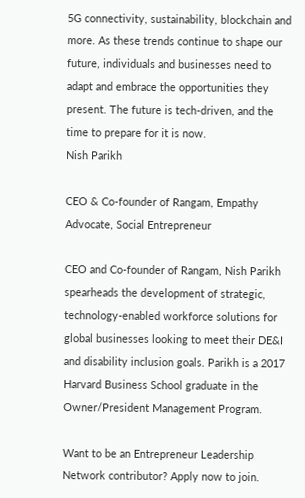5G connectivity, sustainability, blockchain and more. As these trends continue to shape our future, individuals and businesses need to adapt and embrace the opportunities they present. The future is tech-driven, and the time to prepare for it is now.
Nish Parikh

CEO & Co-founder of Rangam, Empathy Advocate, Social Entrepreneur

CEO and Co-founder of Rangam, Nish Parikh spearheads the development of strategic, technology-enabled workforce solutions for global businesses looking to meet their DE&I and disability inclusion goals. Parikh is a 2017 Harvard Business School graduate in the Owner/President Management Program.

Want to be an Entrepreneur Leadership Network contributor? Apply now to join.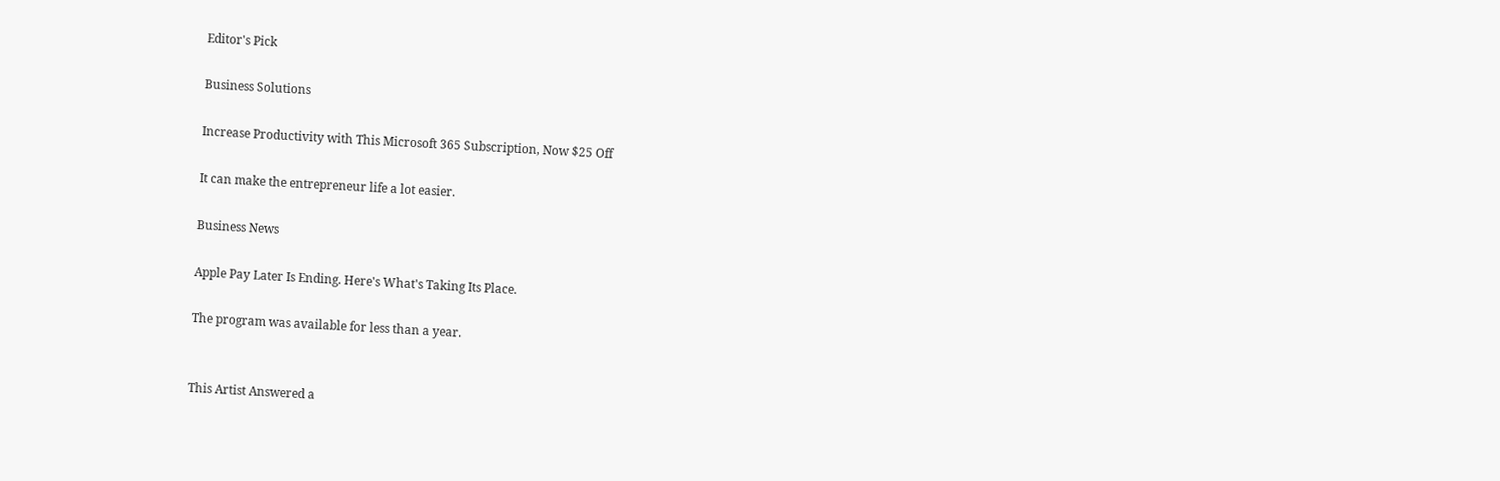Editor's Pick

Business Solutions

Increase Productivity with This Microsoft 365 Subscription, Now $25 Off

It can make the entrepreneur life a lot easier.

Business News

Apple Pay Later Is Ending. Here's What's Taking Its Place.

The program was available for less than a year.


This Artist Answered a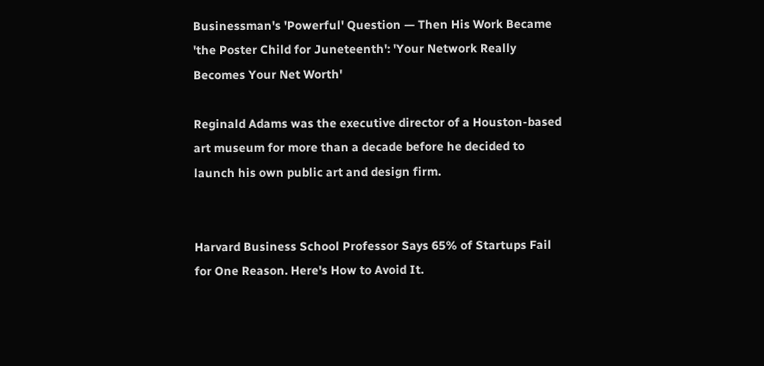Businessman's 'Powerful' Question — Then His Work Became 'the Poster Child for Juneteenth': 'Your Network Really Becomes Your Net Worth'

Reginald Adams was the executive director of a Houston-based art museum for more than a decade before he decided to launch his own public art and design firm.


Harvard Business School Professor Says 65% of Startups Fail for One Reason. Here's How to Avoid It.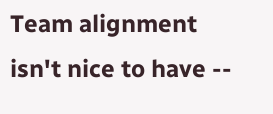Team alignment isn't nice to have --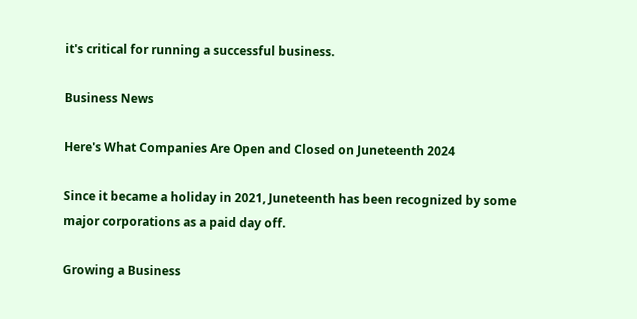it's critical for running a successful business.

Business News

Here's What Companies Are Open and Closed on Juneteenth 2024

Since it became a holiday in 2021, Juneteenth has been recognized by some major corporations as a paid day off.

Growing a Business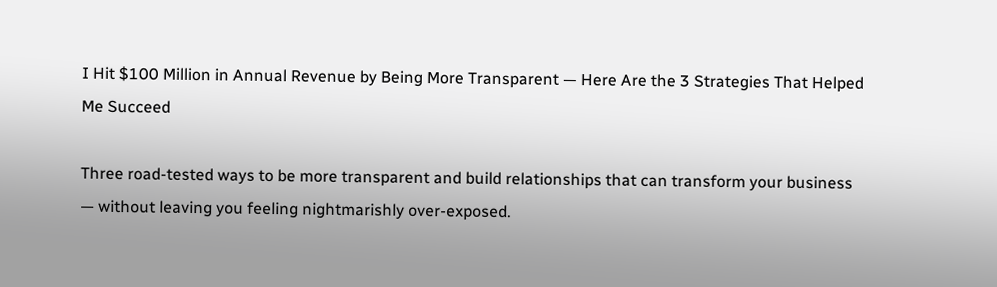I Hit $100 Million in Annual Revenue by Being More Transparent — Here Are the 3 Strategies That Helped Me Succeed

Three road-tested ways to be more transparent and build relationships that can transform your business — without leaving you feeling nightmarishly over-exposed.